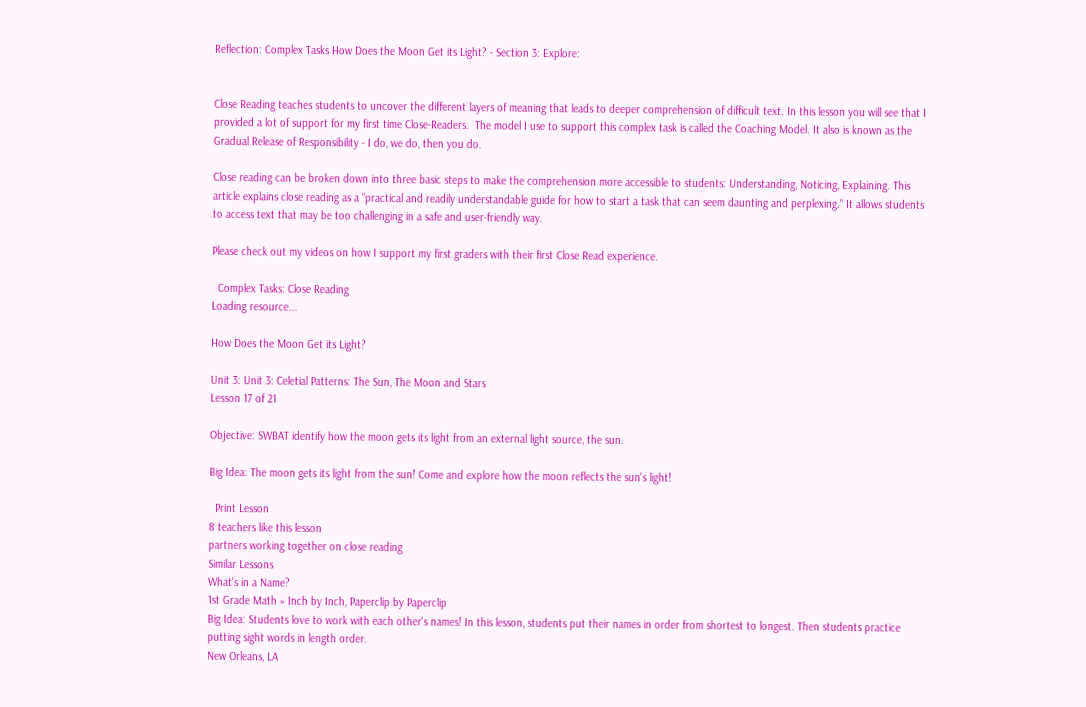Reflection: Complex Tasks How Does the Moon Get its Light? - Section 3: Explore:


Close Reading teaches students to uncover the different layers of meaning that leads to deeper comprehension of difficult text. In this lesson you will see that I provided a lot of support for my first time Close-Readers.  The model I use to support this complex task is called the Coaching Model. It also is known as the Gradual Release of Responsibility - I do, we do, then you do.

Close reading can be broken down into three basic steps to make the comprehension more accessible to students: Understanding, Noticing, Explaining. This article explains close reading as a "practical and readily understandable guide for how to start a task that can seem daunting and perplexing." It allows students to access text that may be too challenging in a safe and user-friendly way.

Please check out my videos on how I support my first graders with their first Close Read experience.

  Complex Tasks: Close Reading
Loading resource...

How Does the Moon Get its Light?

Unit 3: Unit 3: Celetial Patterns: The Sun, The Moon and Stars
Lesson 17 of 21

Objective: SWBAT identify how the moon gets its light from an external light source, the sun.

Big Idea: The moon gets its light from the sun! Come and explore how the moon reflects the sun's light!

  Print Lesson
8 teachers like this lesson
partners working together on close reading
Similar Lessons
What's in a Name?
1st Grade Math » Inch by Inch, Paperclip by Paperclip
Big Idea: Students love to work with each other's names! In this lesson, students put their names in order from shortest to longest. Then students practice putting sight words in length order.
New Orleans, LA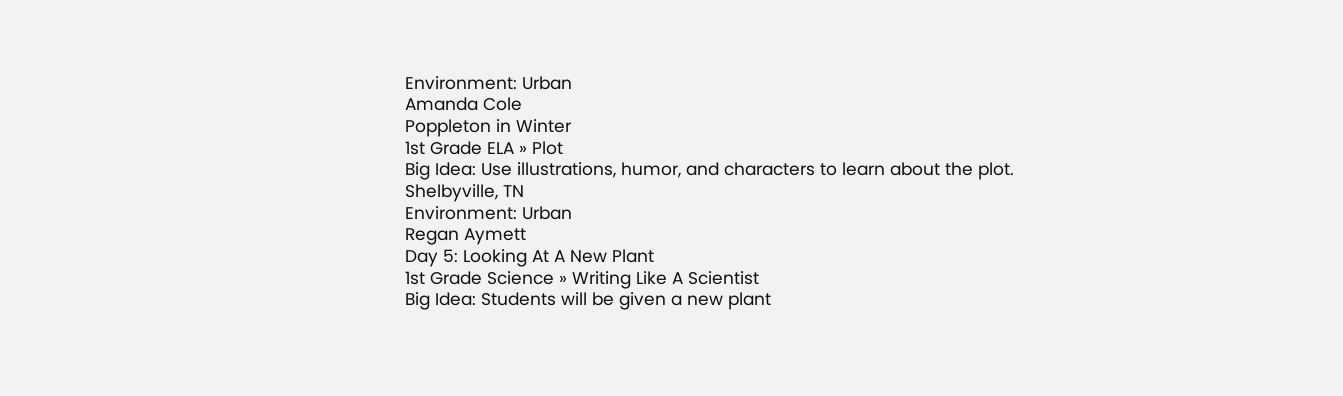Environment: Urban
Amanda Cole
Poppleton in Winter
1st Grade ELA » Plot
Big Idea: Use illustrations, humor, and characters to learn about the plot.
Shelbyville, TN
Environment: Urban
Regan Aymett
Day 5: Looking At A New Plant
1st Grade Science » Writing Like A Scientist
Big Idea: Students will be given a new plant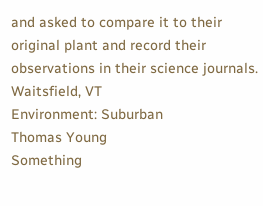and asked to compare it to their original plant and record their observations in their science journals.
Waitsfield, VT
Environment: Suburban
Thomas Young
Something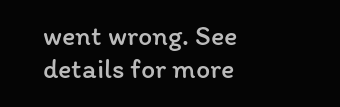went wrong. See details for more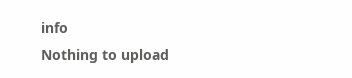info
Nothing to upload